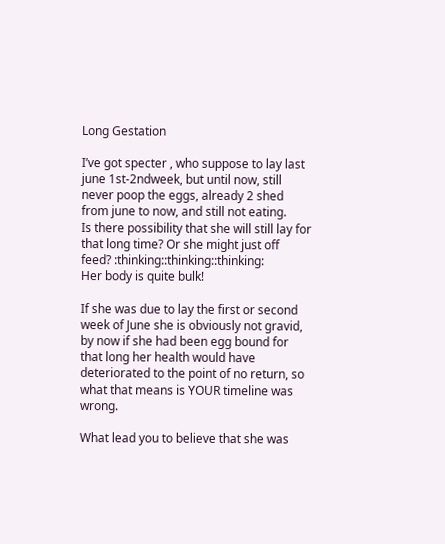Long Gestation

I’ve got specter , who suppose to lay last june 1st-2ndweek, but until now, still never poop the eggs, already 2 shed from june to now, and still not eating.
Is there possibility that she will still lay for that long time? Or she might just off feed? :thinking::thinking::thinking:
Her body is quite bulk!

If she was due to lay the first or second week of June she is obviously not gravid, by now if she had been egg bound for that long her health would have deteriorated to the point of no return, so what that means is YOUR timeline was wrong.

What lead you to believe that she was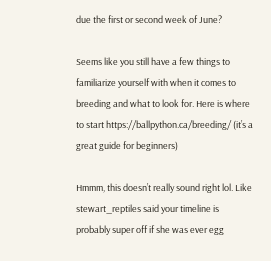due the first or second week of June?

Seems like you still have a few things to familiarize yourself with when it comes to breeding and what to look for. Here is where to start https://ballpython.ca/breeding/ (it’s a great guide for beginners)

Hmmm, this doesn’t really sound right lol. Like stewart_reptiles said your timeline is probably super off if she was ever egg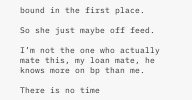bound in the first place.

So she just maybe off feed.

I’m not the one who actually mate this, my loan mate, he knows more on bp than me.

There is no time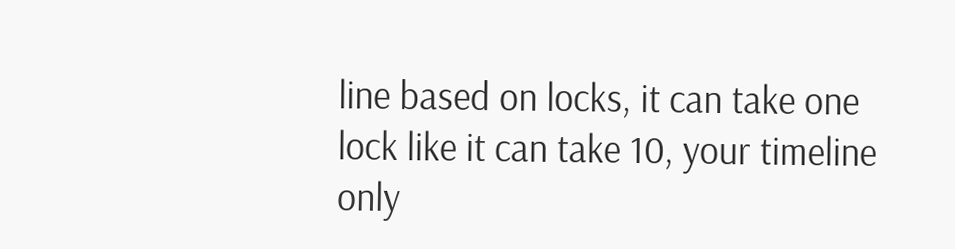line based on locks, it can take one lock like it can take 10, your timeline only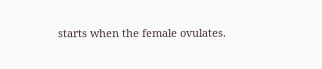starts when the female ovulates.